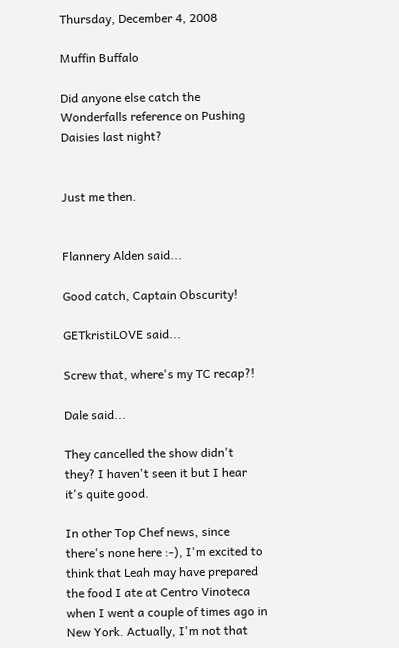Thursday, December 4, 2008

Muffin Buffalo

Did anyone else catch the Wonderfalls reference on Pushing Daisies last night?


Just me then.


Flannery Alden said...

Good catch, Captain Obscurity!

GETkristiLOVE said...

Screw that, where's my TC recap?!

Dale said...

They cancelled the show didn't they? I haven't seen it but I hear it's quite good.

In other Top Chef news, since there's none here :-), I'm excited to think that Leah may have prepared the food I ate at Centro Vinoteca when I went a couple of times ago in New York. Actually, I'm not that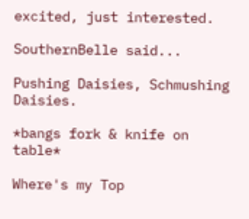excited, just interested.

SouthernBelle said...

Pushing Daisies, Schmushing Daisies.

*bangs fork & knife on table*

Where's my Top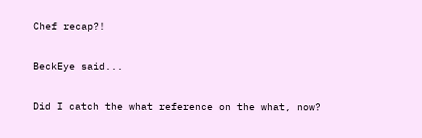Chef recap?!

BeckEye said...

Did I catch the what reference on the what, now?